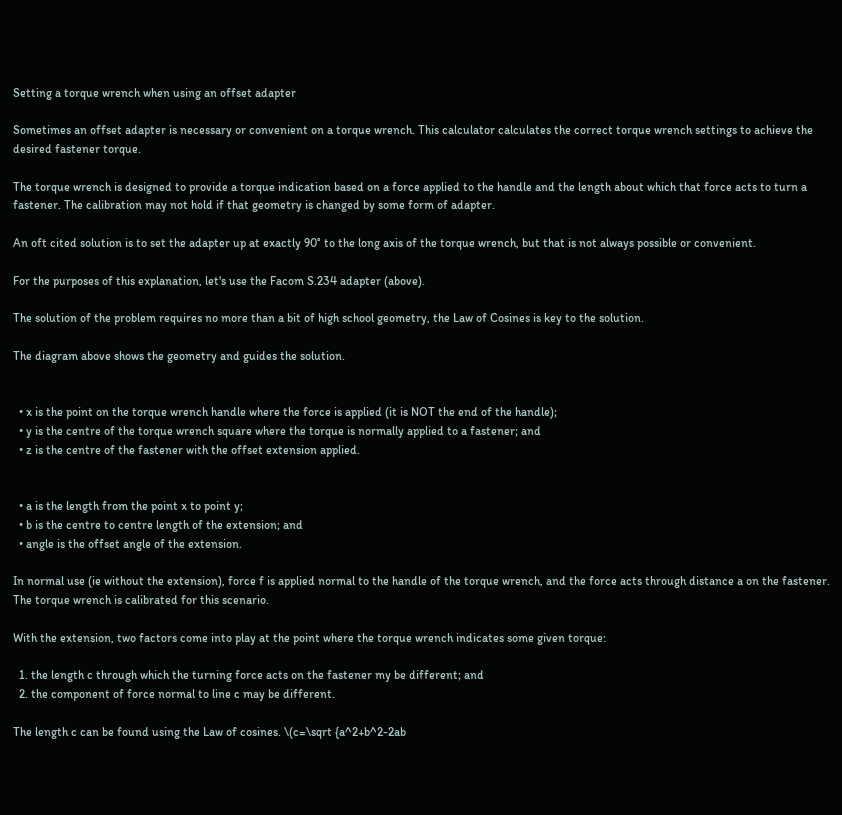Setting a torque wrench when using an offset adapter

Sometimes an offset adapter is necessary or convenient on a torque wrench. This calculator calculates the correct torque wrench settings to achieve the desired fastener torque.

The torque wrench is designed to provide a torque indication based on a force applied to the handle and the length about which that force acts to turn a fastener. The calibration may not hold if that geometry is changed by some form of adapter.

An oft cited solution is to set the adapter up at exactly 90° to the long axis of the torque wrench, but that is not always possible or convenient.

For the purposes of this explanation, let's use the Facom S.234 adapter (above).

The solution of the problem requires no more than a bit of high school geometry, the Law of Cosines is key to the solution.

The diagram above shows the geometry and guides the solution.


  • x is the point on the torque wrench handle where the force is applied (it is NOT the end of the handle);
  • y is the centre of the torque wrench square where the torque is normally applied to a fastener; and
  • z is the centre of the fastener with the offset extension applied.


  • a is the length from the point x to point y;
  • b is the centre to centre length of the extension; and
  • angle is the offset angle of the extension.

In normal use (ie without the extension), force f is applied normal to the handle of the torque wrench, and the force acts through distance a on the fastener. The torque wrench is calibrated for this scenario.

With the extension, two factors come into play at the point where the torque wrench indicates some given torque:

  1. the length c through which the turning force acts on the fastener my be different; and
  2. the component of force normal to line c may be different.

The length c can be found using the Law of cosines. \(c=\sqrt {a^2+b^2-2ab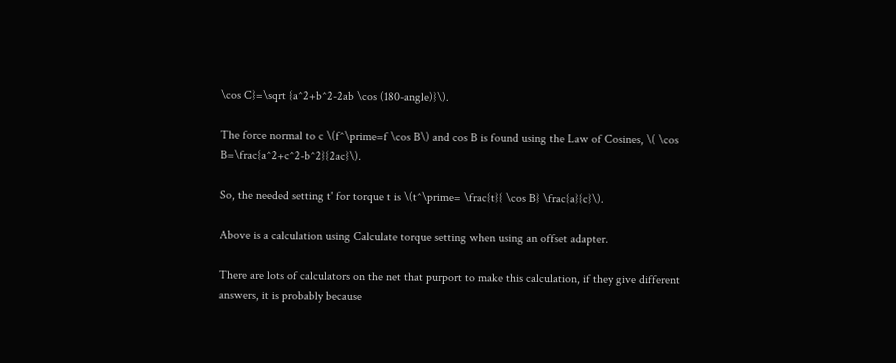\cos C}=\sqrt {a^2+b^2-2ab \cos (180-angle)}\).

The force normal to c \(f^\prime=f \cos B\) and cos B is found using the Law of Cosines, \( \cos B=\frac{a^2+c^2-b^2}{2ac}\).

So, the needed setting t' for torque t is \(t^\prime= \frac{t}{ \cos B} \frac{a}{c}\).

Above is a calculation using Calculate torque setting when using an offset adapter.

There are lots of calculators on the net that purport to make this calculation, if they give different answers, it is probably because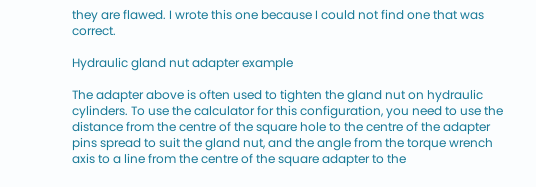they are flawed. I wrote this one because I could not find one that was correct.

Hydraulic gland nut adapter example

The adapter above is often used to tighten the gland nut on hydraulic cylinders. To use the calculator for this configuration, you need to use the distance from the centre of the square hole to the centre of the adapter pins spread to suit the gland nut, and the angle from the torque wrench axis to a line from the centre of the square adapter to the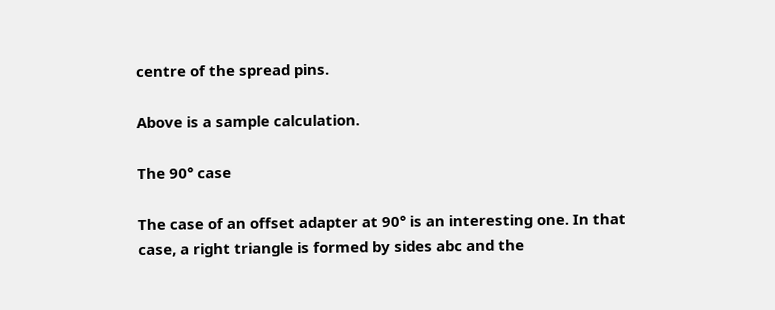centre of the spread pins.

Above is a sample calculation.

The 90° case

The case of an offset adapter at 90° is an interesting one. In that case, a right triangle is formed by sides abc and the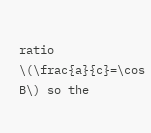ratio \(\frac{a}{c}=\cos B\) so the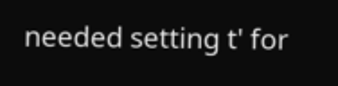needed setting t' for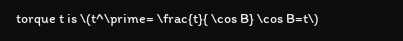torque t is \(t^\prime= \frac{t}{ \cos B} \cos B=t\)